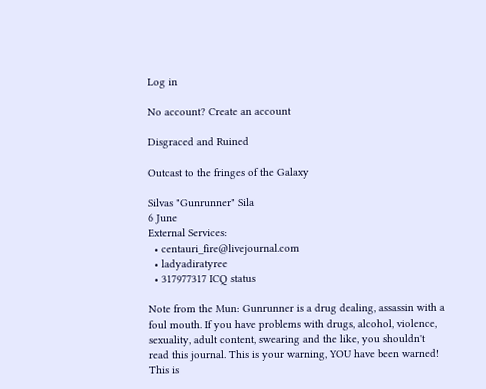Log in

No account? Create an account

Disgraced and Ruined

Outcast to the fringes of the Galaxy

Silvas "Gunrunner" Sila
6 June
External Services:
  • centauri_fire@livejournal.com
  • ladyadiratyree
  • 317977317 ICQ status

Note from the Mun: Gunrunner is a drug dealing, assassin with a foul mouth. If you have problems with drugs, alcohol, violence, sexuality, adult content, swearing and the like, you shouldn't read this journal. This is your warning, YOU have been warned! This is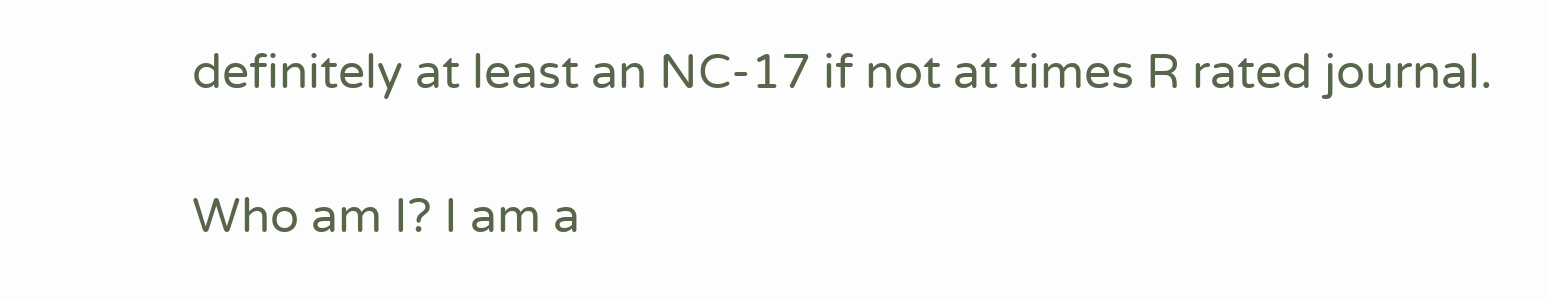definitely at least an NC-17 if not at times R rated journal.

Who am I? I am a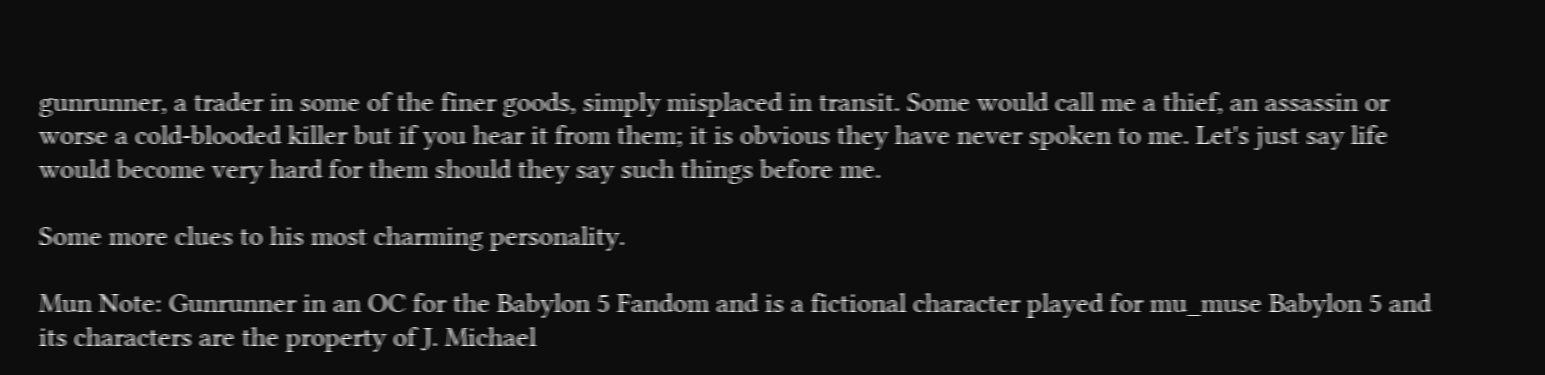gunrunner, a trader in some of the finer goods, simply misplaced in transit. Some would call me a thief, an assassin or worse a cold-blooded killer but if you hear it from them; it is obvious they have never spoken to me. Let's just say life would become very hard for them should they say such things before me.

Some more clues to his most charming personality.

Mun Note: Gunrunner in an OC for the Babylon 5 Fandom and is a fictional character played for mu_muse Babylon 5 and its characters are the property of J. Michael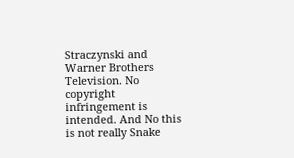Straczynski and Warner Brothers Television. No copyright infringement is intended. And No this is not really Snake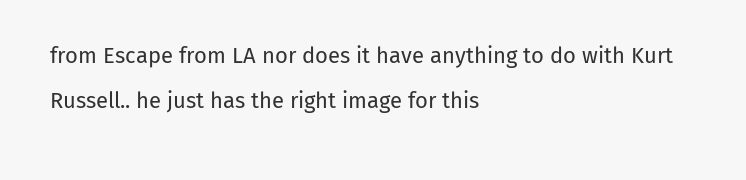from Escape from LA nor does it have anything to do with Kurt Russell.. he just has the right image for this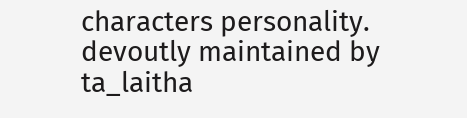characters personality. devoutly maintained by ta_laitha